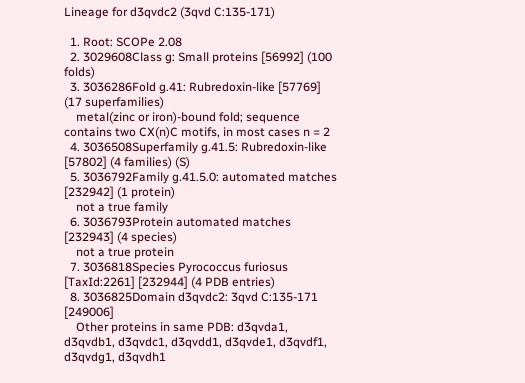Lineage for d3qvdc2 (3qvd C:135-171)

  1. Root: SCOPe 2.08
  2. 3029608Class g: Small proteins [56992] (100 folds)
  3. 3036286Fold g.41: Rubredoxin-like [57769] (17 superfamilies)
    metal(zinc or iron)-bound fold; sequence contains two CX(n)C motifs, in most cases n = 2
  4. 3036508Superfamily g.41.5: Rubredoxin-like [57802] (4 families) (S)
  5. 3036792Family g.41.5.0: automated matches [232942] (1 protein)
    not a true family
  6. 3036793Protein automated matches [232943] (4 species)
    not a true protein
  7. 3036818Species Pyrococcus furiosus [TaxId:2261] [232944] (4 PDB entries)
  8. 3036825Domain d3qvdc2: 3qvd C:135-171 [249006]
    Other proteins in same PDB: d3qvda1, d3qvdb1, d3qvdc1, d3qvdd1, d3qvde1, d3qvdf1, d3qvdg1, d3qvdh1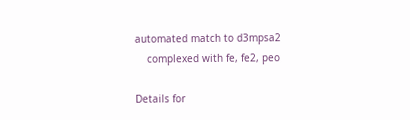automated match to d3mpsa2
    complexed with fe, fe2, peo

Details for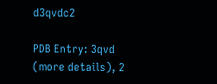d3qvdc2

PDB Entry: 3qvd (more details), 2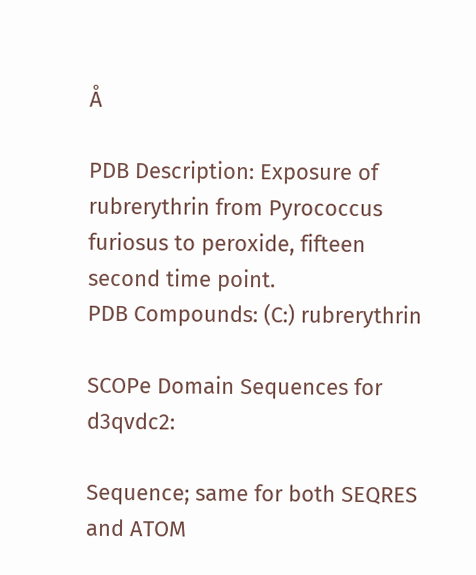Å

PDB Description: Exposure of rubrerythrin from Pyrococcus furiosus to peroxide, fifteen second time point.
PDB Compounds: (C:) rubrerythrin

SCOPe Domain Sequences for d3qvdc2:

Sequence; same for both SEQRES and ATOM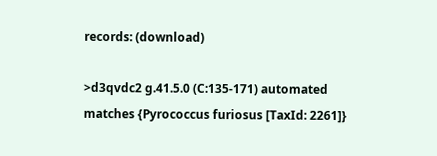records: (download)

>d3qvdc2 g.41.5.0 (C:135-171) automated matches {Pyrococcus furiosus [TaxId: 2261]}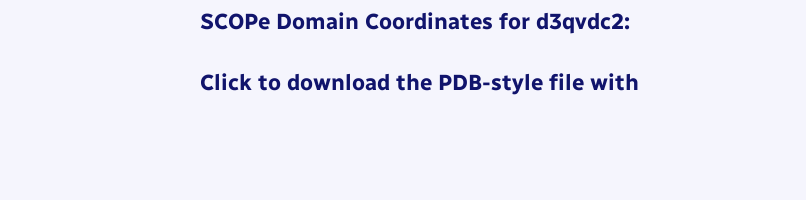SCOPe Domain Coordinates for d3qvdc2:

Click to download the PDB-style file with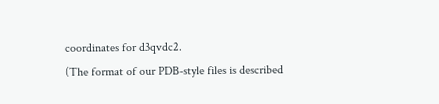coordinates for d3qvdc2.
(The format of our PDB-style files is described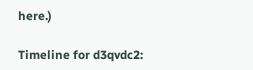here.)

Timeline for d3qvdc2: